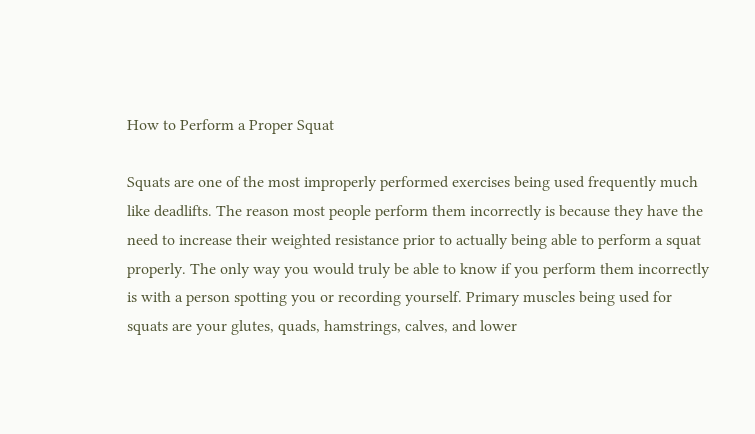How to Perform a Proper Squat

Squats are one of the most improperly performed exercises being used frequently much like deadlifts. The reason most people perform them incorrectly is because they have the need to increase their weighted resistance prior to actually being able to perform a squat properly. The only way you would truly be able to know if you perform them incorrectly is with a person spotting you or recording yourself. Primary muscles being used for squats are your glutes, quads, hamstrings, calves, and lower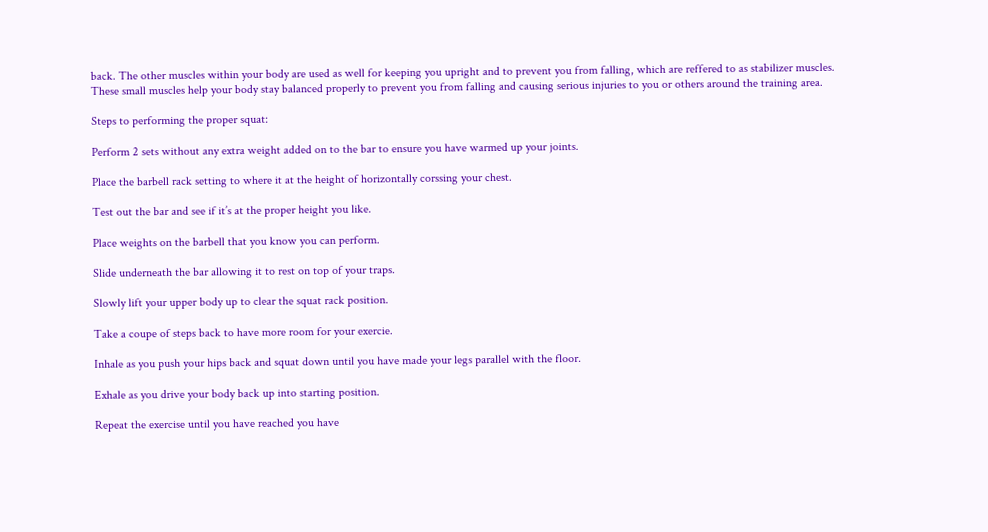back. The other muscles within your body are used as well for keeping you upright and to prevent you from falling, which are reffered to as stabilizer muscles. These small muscles help your body stay balanced properly to prevent you from falling and causing serious injuries to you or others around the training area.

Steps to performing the proper squat:

Perform 2 sets without any extra weight added on to the bar to ensure you have warmed up your joints.

Place the barbell rack setting to where it at the height of horizontally corssing your chest.

Test out the bar and see if it’s at the proper height you like.

Place weights on the barbell that you know you can perform.

Slide underneath the bar allowing it to rest on top of your traps.

Slowly lift your upper body up to clear the squat rack position.

Take a coupe of steps back to have more room for your exercie.

Inhale as you push your hips back and squat down until you have made your legs parallel with the floor.

Exhale as you drive your body back up into starting position.

Repeat the exercise until you have reached you have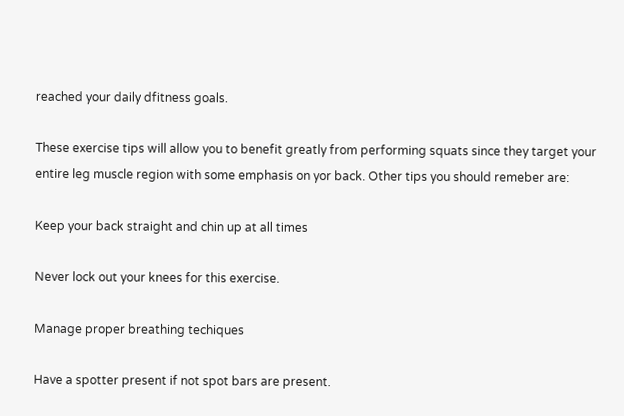reached your daily dfitness goals.

These exercise tips will allow you to benefit greatly from performing squats since they target your entire leg muscle region with some emphasis on yor back. Other tips you should remeber are:

Keep your back straight and chin up at all times

Never lock out your knees for this exercise.

Manage proper breathing techiques

Have a spotter present if not spot bars are present.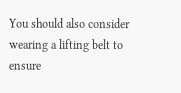You should also consider wearing a lifting belt to ensure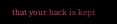that your back is kept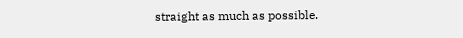straight as much as possible.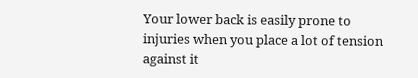Your lower back is easily prone to injuries when you place a lot of tension against it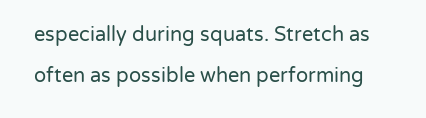especially during squats. Stretch as often as possible when performing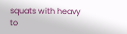squats with heavy to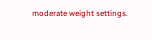moderate weight settings.